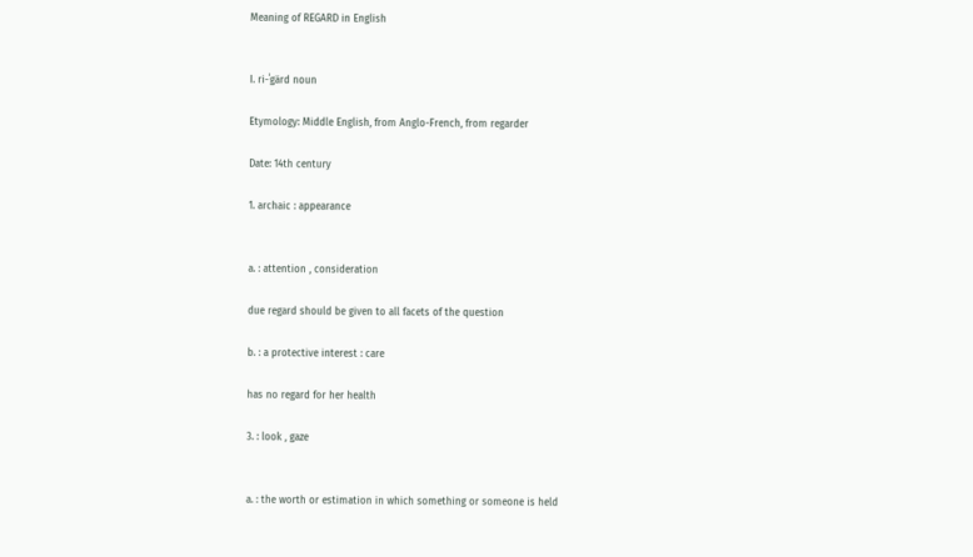Meaning of REGARD in English


I. ri-ˈgärd noun

Etymology: Middle English, from Anglo-French, from regarder

Date: 14th century

1. archaic : appearance


a. : attention , consideration

due regard should be given to all facets of the question

b. : a protective interest : care

has no regard for her health

3. : look , gaze


a. : the worth or estimation in which something or someone is held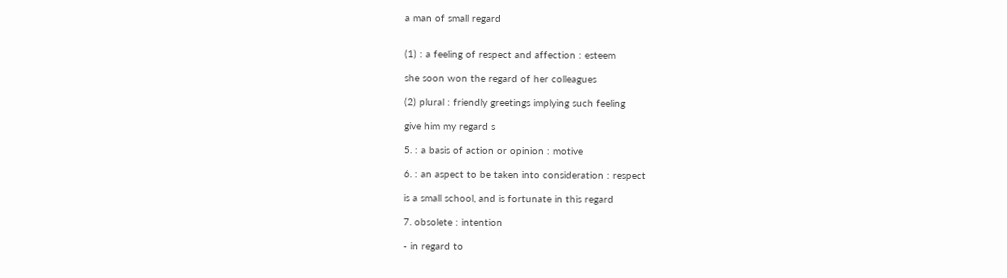a man of small regard


(1) : a feeling of respect and affection : esteem

she soon won the regard of her colleagues

(2) plural : friendly greetings implying such feeling

give him my regard s

5. : a basis of action or opinion : motive

6. : an aspect to be taken into consideration : respect

is a small school, and is fortunate in this regard

7. obsolete : intention

- in regard to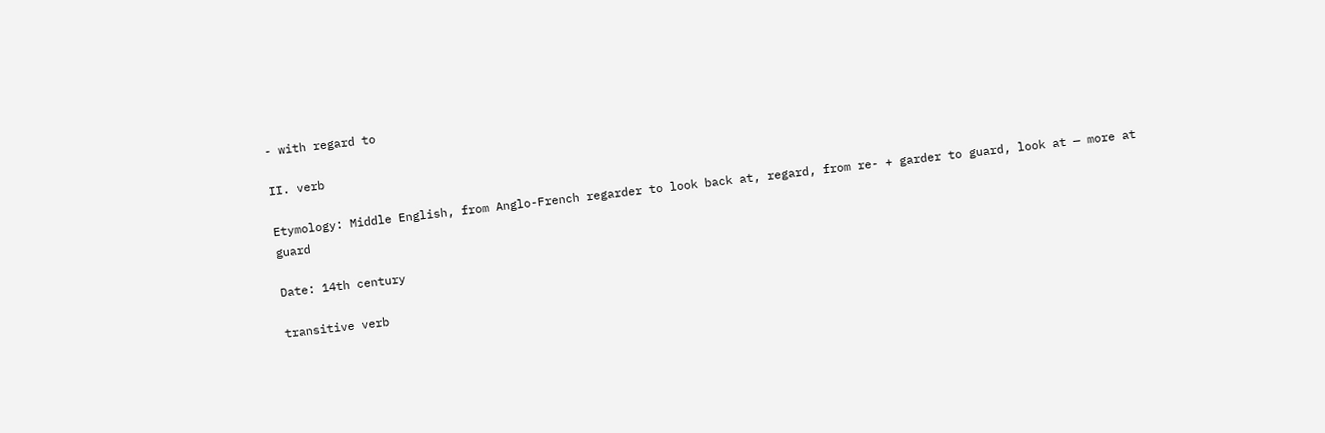- with regard to

II. verb

Etymology: Middle English, from Anglo-French regarder to look back at, regard, from re- + garder to guard, look at — more at guard

Date: 14th century

transitive verb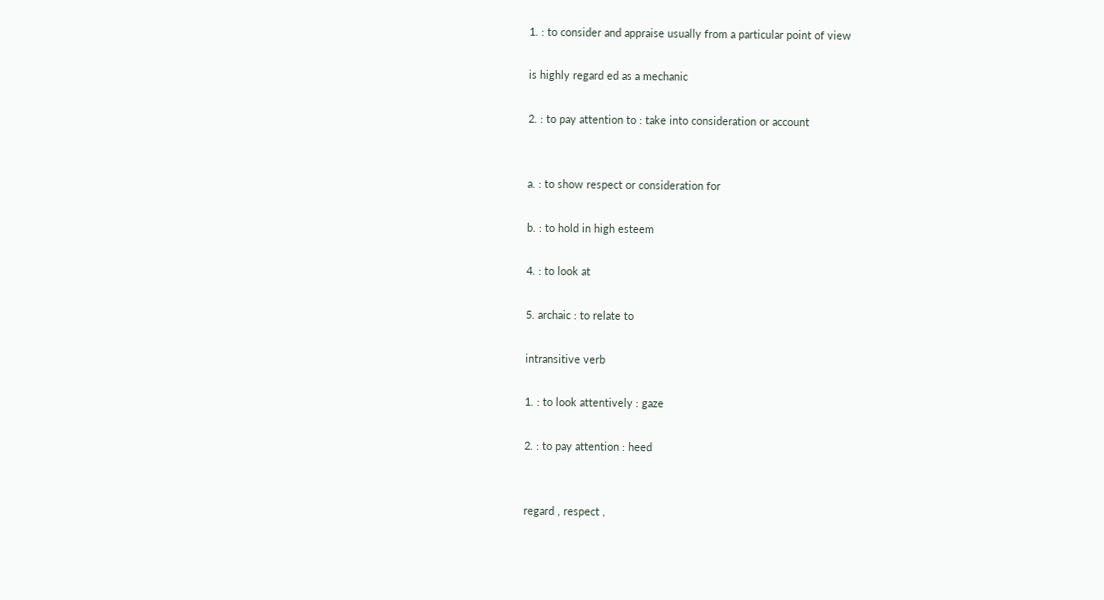1. : to consider and appraise usually from a particular point of view

is highly regard ed as a mechanic

2. : to pay attention to : take into consideration or account


a. : to show respect or consideration for

b. : to hold in high esteem

4. : to look at

5. archaic : to relate to

intransitive verb

1. : to look attentively : gaze

2. : to pay attention : heed


regard , respect ,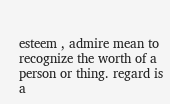esteem , admire mean to recognize the worth of a person or thing. regard is a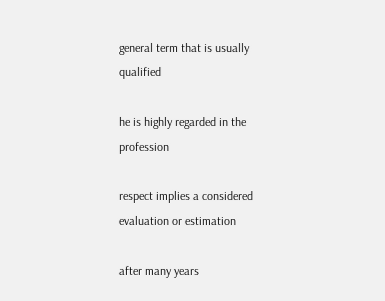general term that is usually qualified

he is highly regarded in the profession

respect implies a considered evaluation or estimation

after many years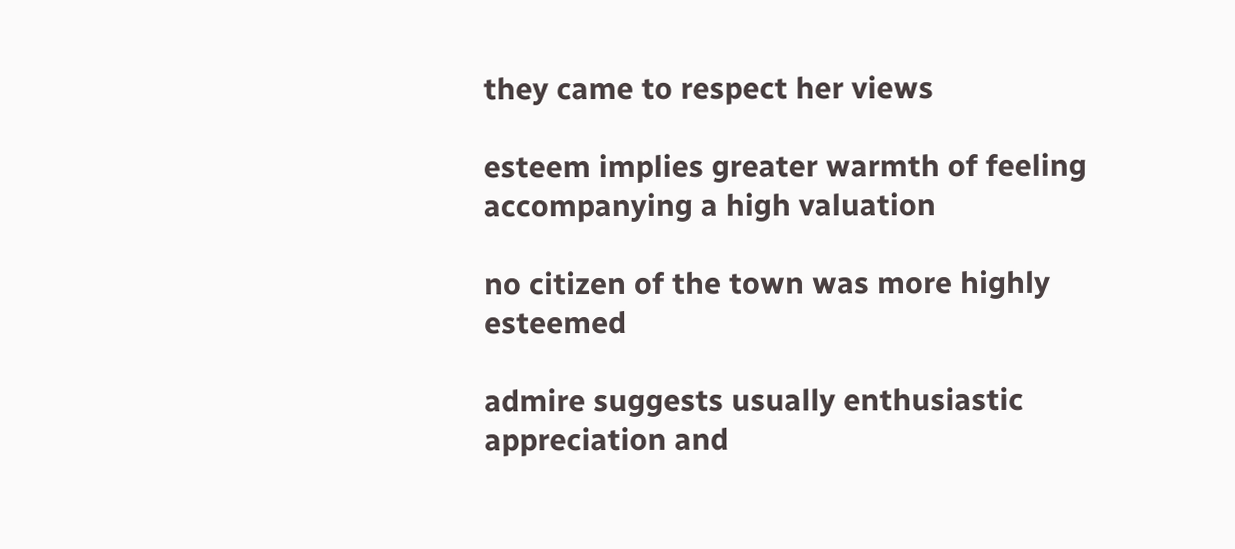they came to respect her views

esteem implies greater warmth of feeling accompanying a high valuation

no citizen of the town was more highly esteemed

admire suggests usually enthusiastic appreciation and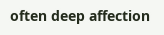often deep affection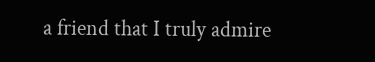a friend that I truly admire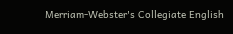Merriam-Webster's Collegiate English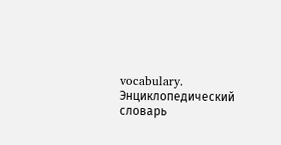vocabulary.      Энциклопедический словарь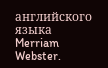английского языка Merriam Webster.